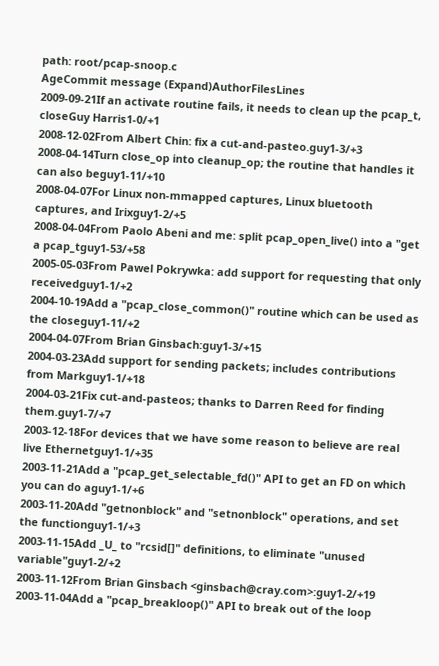path: root/pcap-snoop.c
AgeCommit message (Expand)AuthorFilesLines
2009-09-21If an activate routine fails, it needs to clean up the pcap_t, closeGuy Harris1-0/+1
2008-12-02From Albert Chin: fix a cut-and-pasteo.guy1-3/+3
2008-04-14Turn close_op into cleanup_op; the routine that handles it can also beguy1-11/+10
2008-04-07For Linux non-mmapped captures, Linux bluetooth captures, and Irixguy1-2/+5
2008-04-04From Paolo Abeni and me: split pcap_open_live() into a "get a pcap_tguy1-53/+58
2005-05-03From Pawel Pokrywka: add support for requesting that only receivedguy1-1/+2
2004-10-19Add a "pcap_close_common()" routine which can be used as the closeguy1-11/+2
2004-04-07From Brian Ginsbach:guy1-3/+15
2004-03-23Add support for sending packets; includes contributions from Markguy1-1/+18
2004-03-21Fix cut-and-pasteos; thanks to Darren Reed for finding them.guy1-7/+7
2003-12-18For devices that we have some reason to believe are real live Ethernetguy1-1/+35
2003-11-21Add a "pcap_get_selectable_fd()" API to get an FD on which you can do aguy1-1/+6
2003-11-20Add "getnonblock" and "setnonblock" operations, and set the functionguy1-1/+3
2003-11-15Add _U_ to "rcsid[]" definitions, to eliminate "unused variable"guy1-2/+2
2003-11-12From Brian Ginsbach <ginsbach@cray.com>:guy1-2/+19
2003-11-04Add a "pcap_breakloop()" API to break out of the loop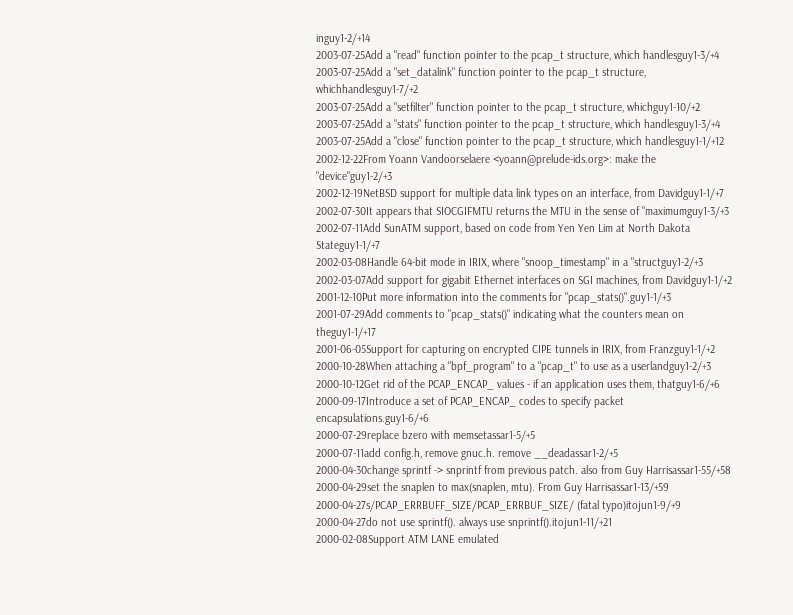inguy1-2/+14
2003-07-25Add a "read" function pointer to the pcap_t structure, which handlesguy1-3/+4
2003-07-25Add a "set_datalink" function pointer to the pcap_t structure, whichhandlesguy1-7/+2
2003-07-25Add a "setfilter" function pointer to the pcap_t structure, whichguy1-10/+2
2003-07-25Add a "stats" function pointer to the pcap_t structure, which handlesguy1-3/+4
2003-07-25Add a "close" function pointer to the pcap_t structure, which handlesguy1-1/+12
2002-12-22From Yoann Vandoorselaere <yoann@prelude-ids.org>: make the "device"guy1-2/+3
2002-12-19NetBSD support for multiple data link types on an interface, from Davidguy1-1/+7
2002-07-30It appears that SIOCGIFMTU returns the MTU in the sense of "maximumguy1-3/+3
2002-07-11Add SunATM support, based on code from Yen Yen Lim at North Dakota Stateguy1-1/+7
2002-03-08Handle 64-bit mode in IRIX, where "snoop_timestamp" in a "structguy1-2/+3
2002-03-07Add support for gigabit Ethernet interfaces on SGI machines, from Davidguy1-1/+2
2001-12-10Put more information into the comments for "pcap_stats()".guy1-1/+3
2001-07-29Add comments to "pcap_stats()" indicating what the counters mean on theguy1-1/+17
2001-06-05Support for capturing on encrypted CIPE tunnels in IRIX, from Franzguy1-1/+2
2000-10-28When attaching a "bpf_program" to a "pcap_t" to use as a userlandguy1-2/+3
2000-10-12Get rid of the PCAP_ENCAP_ values - if an application uses them, thatguy1-6/+6
2000-09-17Introduce a set of PCAP_ENCAP_ codes to specify packet encapsulations.guy1-6/+6
2000-07-29replace bzero with memsetassar1-5/+5
2000-07-11add config.h, remove gnuc.h. remove __deadassar1-2/+5
2000-04-30change sprintf -> snprintf from previous patch. also from Guy Harrisassar1-55/+58
2000-04-29set the snaplen to max(snaplen, mtu). From Guy Harrisassar1-13/+59
2000-04-27s/PCAP_ERRBUFF_SIZE/PCAP_ERRBUF_SIZE/ (fatal typo)itojun1-9/+9
2000-04-27do not use sprintf(). always use snprintf().itojun1-11/+21
2000-02-08Support ATM LANE emulated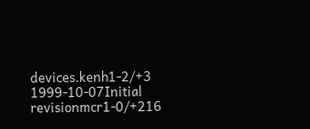devices.kenh1-2/+3
1999-10-07Initial revisionmcr1-0/+216